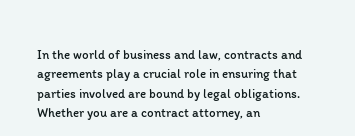In the world of business and law, contracts and agreements play a crucial role in ensuring that parties involved are bound by legal obligations. Whether you are a contract attorney, an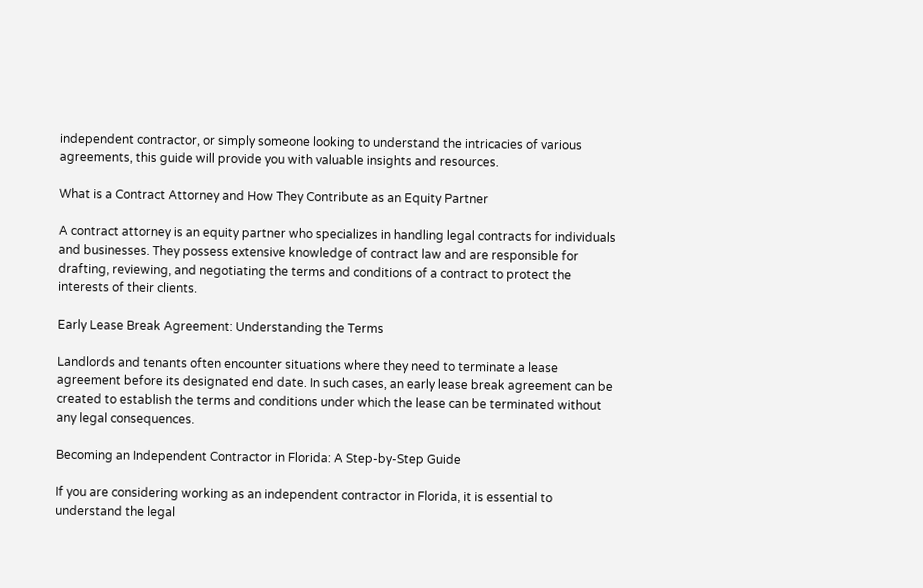independent contractor, or simply someone looking to understand the intricacies of various agreements, this guide will provide you with valuable insights and resources.

What is a Contract Attorney and How They Contribute as an Equity Partner

A contract attorney is an equity partner who specializes in handling legal contracts for individuals and businesses. They possess extensive knowledge of contract law and are responsible for drafting, reviewing, and negotiating the terms and conditions of a contract to protect the interests of their clients.

Early Lease Break Agreement: Understanding the Terms

Landlords and tenants often encounter situations where they need to terminate a lease agreement before its designated end date. In such cases, an early lease break agreement can be created to establish the terms and conditions under which the lease can be terminated without any legal consequences.

Becoming an Independent Contractor in Florida: A Step-by-Step Guide

If you are considering working as an independent contractor in Florida, it is essential to understand the legal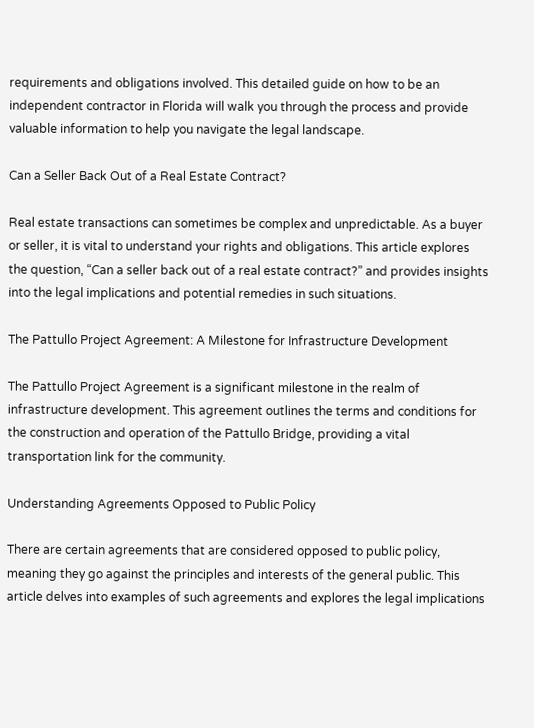requirements and obligations involved. This detailed guide on how to be an independent contractor in Florida will walk you through the process and provide valuable information to help you navigate the legal landscape.

Can a Seller Back Out of a Real Estate Contract?

Real estate transactions can sometimes be complex and unpredictable. As a buyer or seller, it is vital to understand your rights and obligations. This article explores the question, “Can a seller back out of a real estate contract?” and provides insights into the legal implications and potential remedies in such situations.

The Pattullo Project Agreement: A Milestone for Infrastructure Development

The Pattullo Project Agreement is a significant milestone in the realm of infrastructure development. This agreement outlines the terms and conditions for the construction and operation of the Pattullo Bridge, providing a vital transportation link for the community.

Understanding Agreements Opposed to Public Policy

There are certain agreements that are considered opposed to public policy, meaning they go against the principles and interests of the general public. This article delves into examples of such agreements and explores the legal implications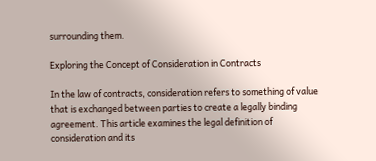surrounding them.

Exploring the Concept of Consideration in Contracts

In the law of contracts, consideration refers to something of value that is exchanged between parties to create a legally binding agreement. This article examines the legal definition of consideration and its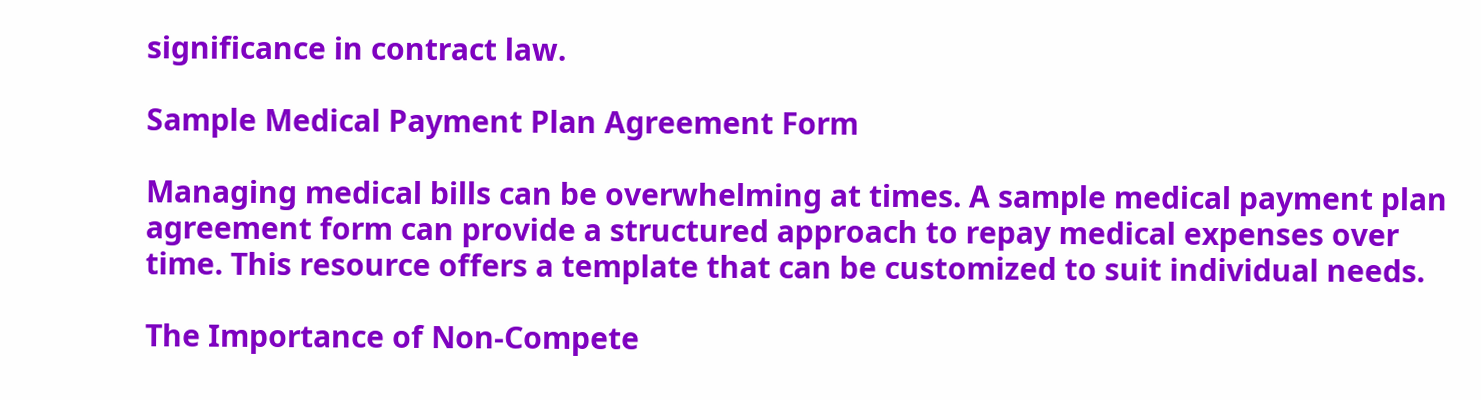significance in contract law.

Sample Medical Payment Plan Agreement Form

Managing medical bills can be overwhelming at times. A sample medical payment plan agreement form can provide a structured approach to repay medical expenses over time. This resource offers a template that can be customized to suit individual needs.

The Importance of Non-Compete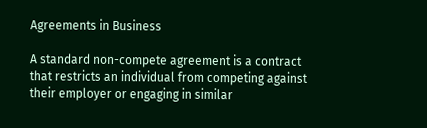Agreements in Business

A standard non-compete agreement is a contract that restricts an individual from competing against their employer or engaging in similar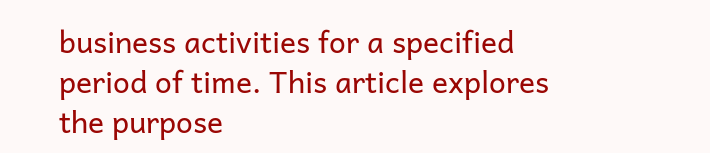business activities for a specified period of time. This article explores the purpose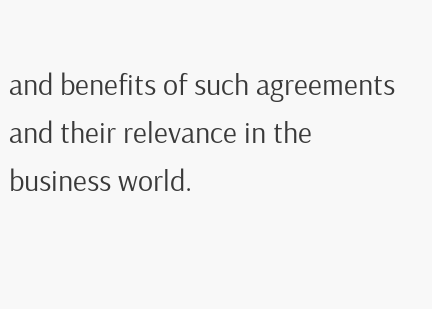and benefits of such agreements and their relevance in the business world.